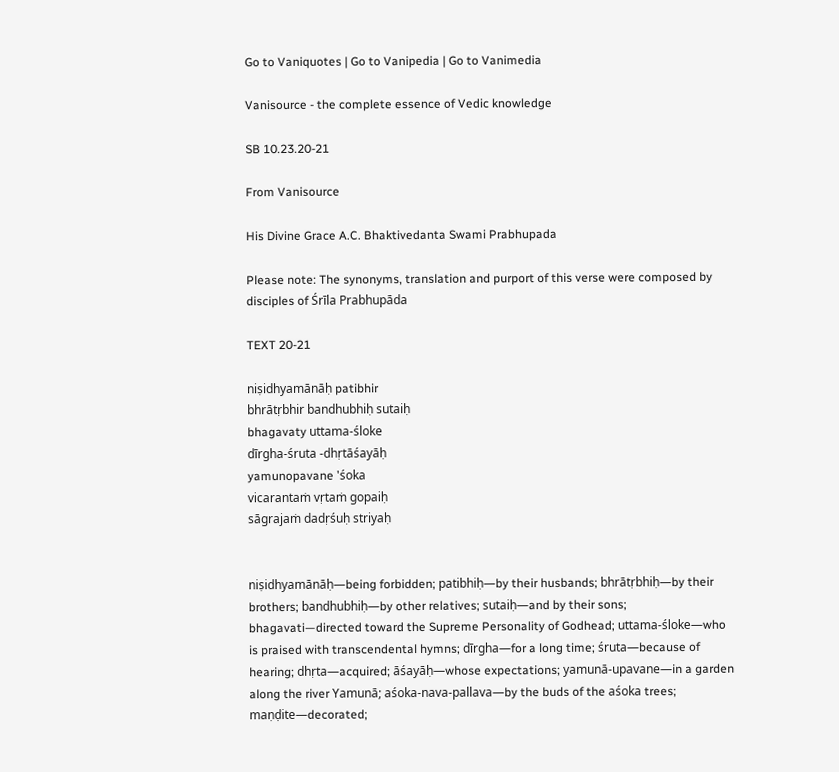Go to Vaniquotes | Go to Vanipedia | Go to Vanimedia

Vanisource - the complete essence of Vedic knowledge

SB 10.23.20-21

From Vanisource

His Divine Grace A.C. Bhaktivedanta Swami Prabhupada

Please note: The synonyms, translation and purport of this verse were composed by disciples of Śrīla Prabhupāda

TEXT 20-21

niṣidhyamānāḥ patibhir
bhrātṛbhir bandhubhiḥ sutaiḥ
bhagavaty uttama-śloke
dīrgha-śruta -dhṛtāśayāḥ
yamunopavane 'śoka
vicarantaṁ vṛtaṁ gopaiḥ
sāgrajaṁ dadṛśuḥ striyaḥ


niṣidhyamānāḥ—being forbidden; patibhiḥ—by their husbands; bhrātṛbhiḥ—by their brothers; bandhubhiḥ—by other relatives; sutaiḥ—and by their sons; bhagavati—directed toward the Supreme Personality of Godhead; uttama-śloke—who is praised with transcendental hymns; dīrgha—for a long time; śruta—because of hearing; dhṛta—acquired; āśayāḥ—whose expectations; yamunā-upavane—in a garden along the river Yamunā; aśoka-nava-pallava—by the buds of the aśoka trees; maṇḍite—decorated;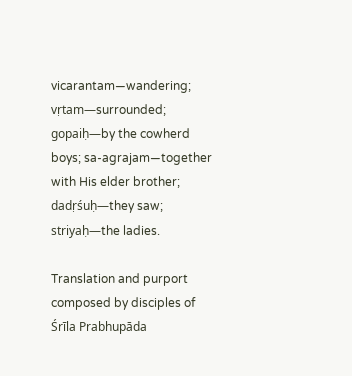vicarantam—wandering; vṛtam—surrounded; gopaiḥ—by the cowherd boys; sa-agrajam—together with His elder brother; dadṛśuḥ—they saw; striyaḥ—the ladies.

Translation and purport composed by disciples of Śrīla Prabhupāda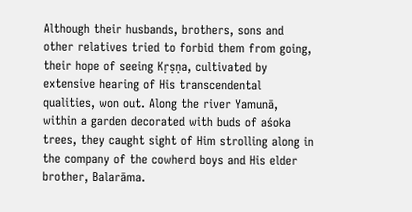Although their husbands, brothers, sons and other relatives tried to forbid them from going, their hope of seeing Kṛṣṇa, cultivated by extensive hearing of His transcendental qualities, won out. Along the river Yamunā, within a garden decorated with buds of aśoka trees, they caught sight of Him strolling along in the company of the cowherd boys and His elder brother, Balarāma.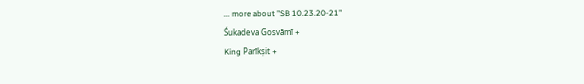... more about "SB 10.23.20-21"
Śukadeva Gosvāmī +
King Parīkṣit +